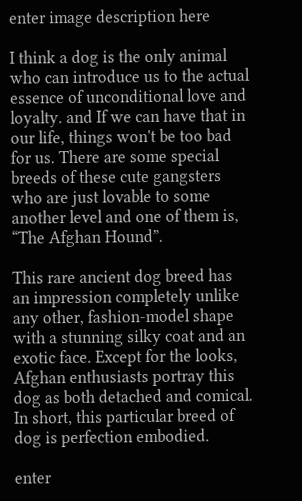enter image description here

I think a dog is the only animal who can introduce us to the actual essence of unconditional love and loyalty. and If we can have that in our life, things won't be too bad for us. There are some special breeds of these cute gangsters who are just lovable to some another level and one of them is, “The Afghan Hound”.

This rare ancient dog breed has an impression completely unlike any other, fashion-model shape with a stunning silky coat and an exotic face. Except for the looks, Afghan enthusiasts portray this dog as both detached and comical. In short, this particular breed of dog is perfection embodied.

enter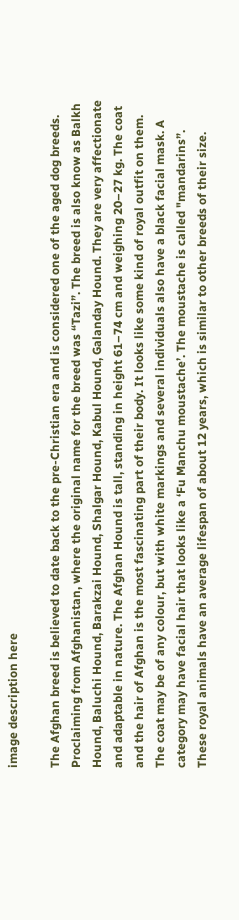image description here

The Afghan breed is believed to date back to the pre-Christian era and is considered one of the aged dog breeds. Proclaiming from Afghanistan, where the original name for the breed was “Tazi”. The breed is also know as Balkh Hound, Baluchi Hound, Barakzai Hound, Shalgar Hound, Kabul Hound, Galanday Hound. They are very affectionate and adaptable in nature. The Afghan Hound is tall, standing in height 61–74 cm and weighing 20–27 kg. The coat and the hair of Afghan is the most fascinating part of their body. It looks like some kind of royal outfit on them. The coat may be of any colour, but with white markings and several individuals also have a black facial mask. A category may have facial hair that looks like a ‘Fu Manchu moustache’. The moustache is called "mandarins”. These royal animals have an average lifespan of about 12 years, which is similar to other breeds of their size.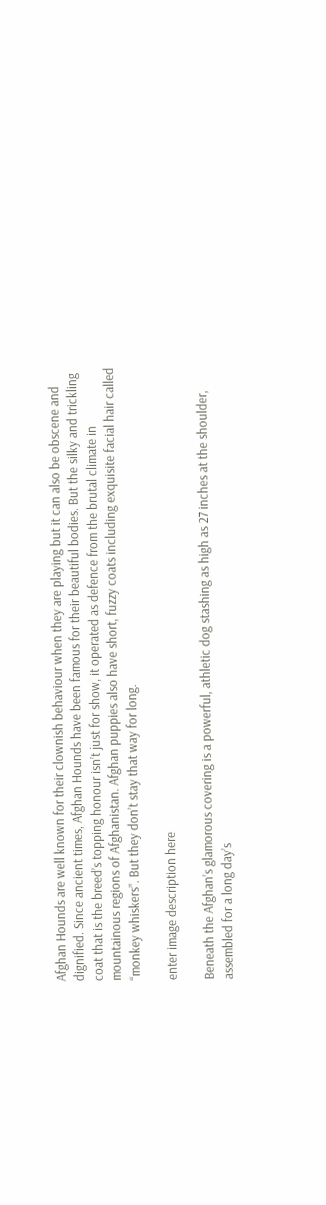Afghan Hounds are well known for their clownish behaviour when they are playing but it can also be obscene and dignified. Since ancient times, Afghan Hounds have been famous for their beautiful bodies. But the silky and trickling coat that is the breed’s topping honour isn’t just for show, it operated as defence from the brutal climate in mountainous regions of Afghanistan. Afghan puppies also have short, fuzzy coats including exquisite facial hair called “monkey whiskers”. But they don’t stay that way for long.

enter image description here

Beneath the Afghan’s glamorous covering is a powerful, athletic dog stashing as high as 27 inches at the shoulder, assembled for a long day’s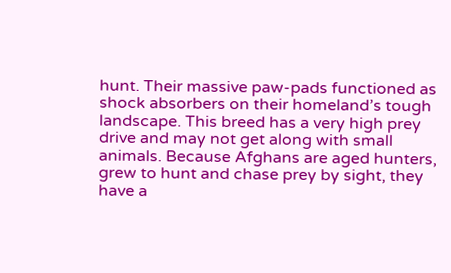hunt. Their massive paw-pads functioned as shock absorbers on their homeland’s tough landscape. This breed has a very high prey drive and may not get along with small animals. Because Afghans are aged hunters, grew to hunt and chase prey by sight, they have a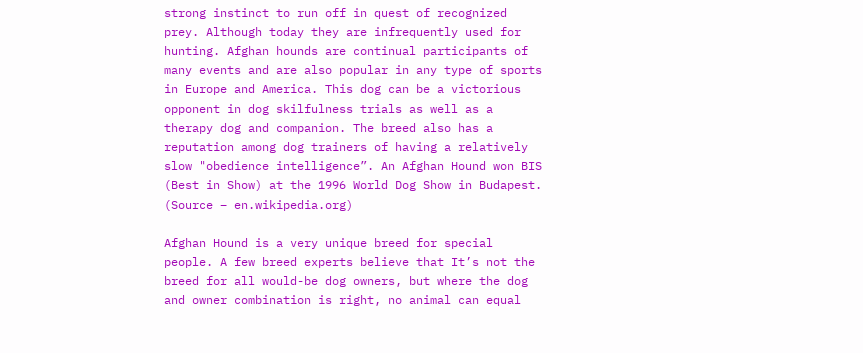strong instinct to run off in quest of recognized prey. Although today they are infrequently used for hunting. Afghan hounds are continual participants of many events and are also popular in any type of sports in Europe and America. This dog can be a victorious opponent in dog skilfulness trials as well as a therapy dog and companion. The breed also has a reputation among dog trainers of having a relatively slow "obedience intelligence”. An Afghan Hound won BIS (Best in Show) at the 1996 World Dog Show in Budapest. (Source – en.wikipedia.org)

Afghan Hound is a very unique breed for special people. A few breed experts believe that It’s not the breed for all would-be dog owners, but where the dog and owner combination is right, no animal can equal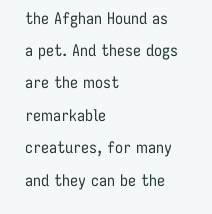the Afghan Hound as a pet. And these dogs are the most remarkable creatures, for many and they can be the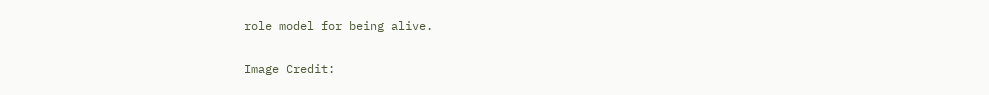role model for being alive.

Image Credit: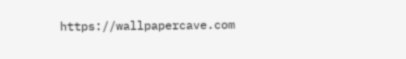https://wallpapercave.com